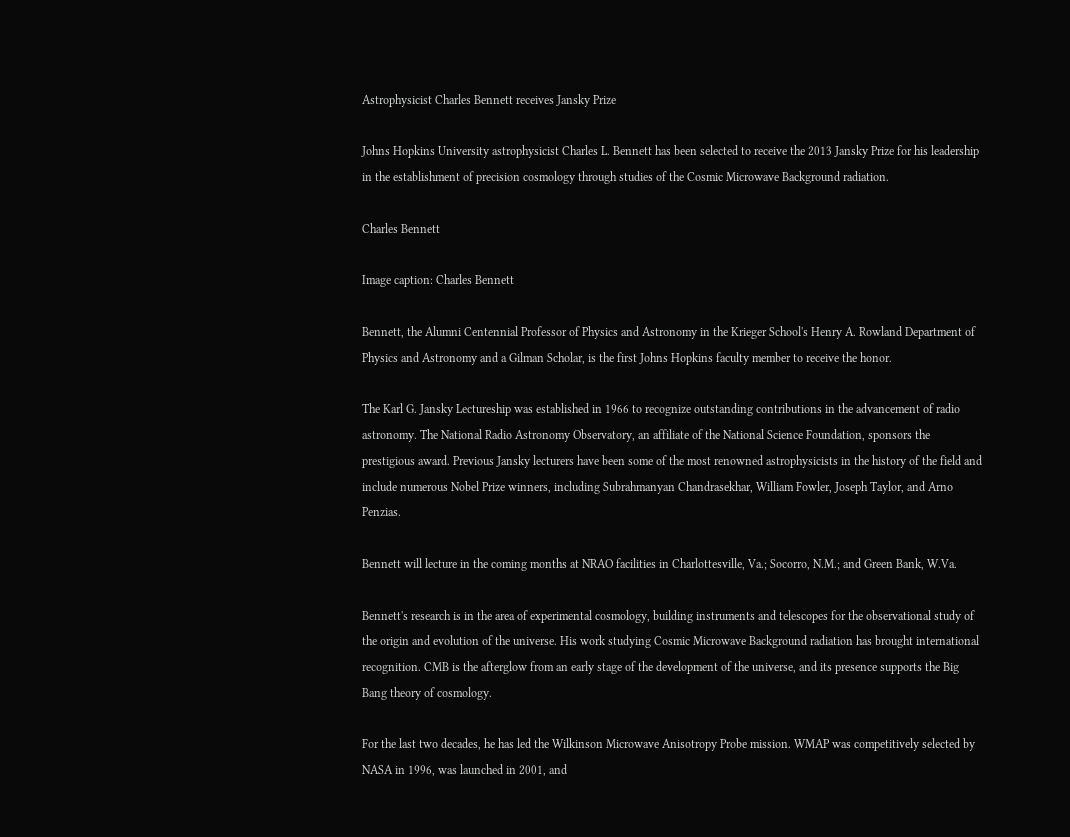Astrophysicist Charles Bennett receives Jansky Prize

Johns Hopkins University astrophysicist Charles L. Bennett has been selected to receive the 2013 Jansky Prize for his leadership in the establishment of precision cosmology through studies of the Cosmic Microwave Background radiation.

Charles Bennett

Image caption: Charles Bennett

Bennett, the Alumni Centennial Professor of Physics and Astronomy in the Krieger School's Henry A. Rowland Department of Physics and Astronomy and a Gilman Scholar, is the first Johns Hopkins faculty member to receive the honor.

The Karl G. Jansky Lectureship was established in 1966 to recognize outstanding contributions in the advancement of radio astronomy. The National Radio Astronomy Observatory, an affiliate of the National Science Foundation, sponsors the prestigious award. Previous Jansky lecturers have been some of the most renowned astrophysicists in the history of the field and include numerous Nobel Prize winners, including Subrahmanyan Chandrasekhar, William Fowler, Joseph Taylor, and Arno Penzias.

Bennett will lecture in the coming months at NRAO facilities in Charlottesville, Va.; Socorro, N.M.; and Green Bank, W.Va.

Bennett's research is in the area of experimental cosmology, building instruments and telescopes for the observational study of the origin and evolution of the universe. His work studying Cosmic Microwave Background radiation has brought international recognition. CMB is the afterglow from an early stage of the development of the universe, and its presence supports the Big Bang theory of cosmology.

For the last two decades, he has led the Wilkinson Microwave Anisotropy Probe mission. WMAP was competitively selected by NASA in 1996, was launched in 2001, and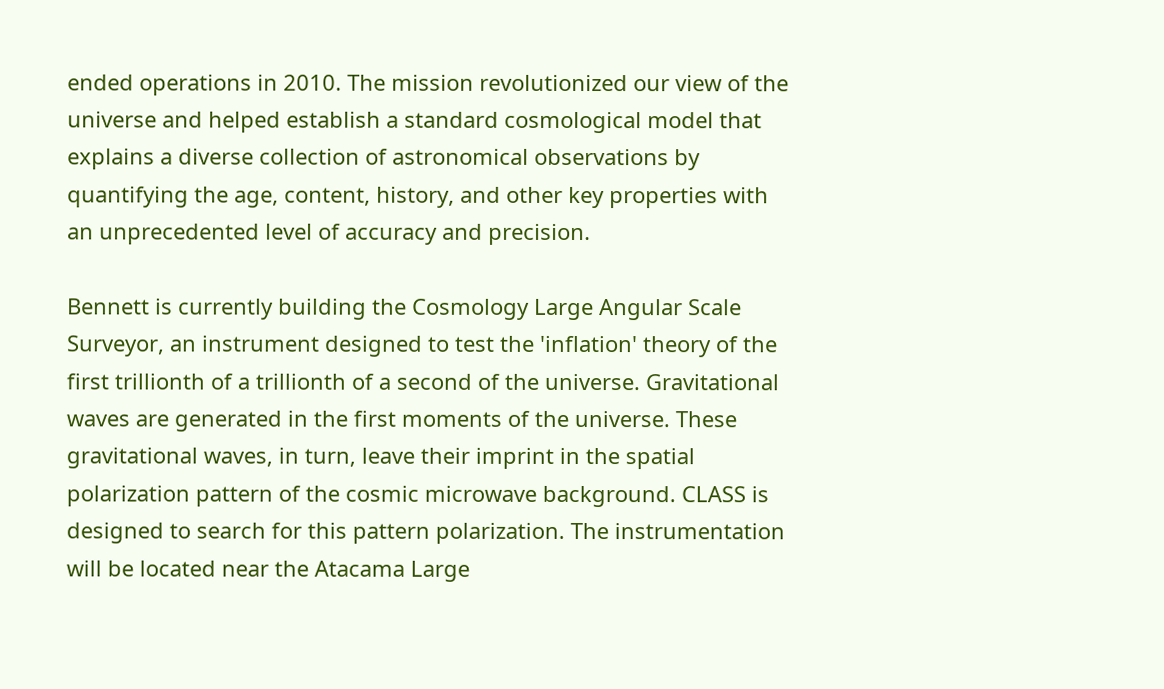ended operations in 2010. The mission revolutionized our view of the universe and helped establish a standard cosmological model that explains a diverse collection of astronomical observations by quantifying the age, content, history, and other key properties with an unprecedented level of accuracy and precision.

Bennett is currently building the Cosmology Large Angular Scale Surveyor, an instrument designed to test the 'inflation' theory of the first trillionth of a trillionth of a second of the universe. Gravitational waves are generated in the first moments of the universe. These gravitational waves, in turn, leave their imprint in the spatial polarization pattern of the cosmic microwave background. CLASS is designed to search for this pattern polarization. The instrumentation will be located near the Atacama Large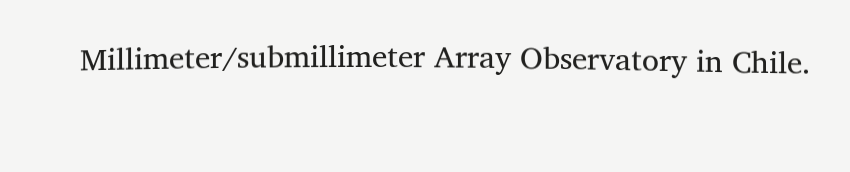Millimeter/submillimeter Array Observatory in Chile.